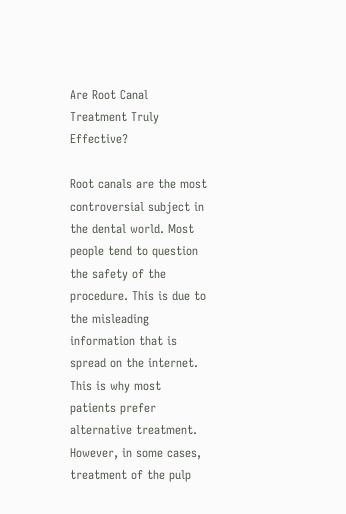Are Root Canal Treatment Truly Effective?

Root canals are the most controversial subject in the dental world. Most people tend to question the safety of the procedure. This is due to the misleading information that is spread on the internet. This is why most patients prefer alternative treatment. However, in some cases, treatment of the pulp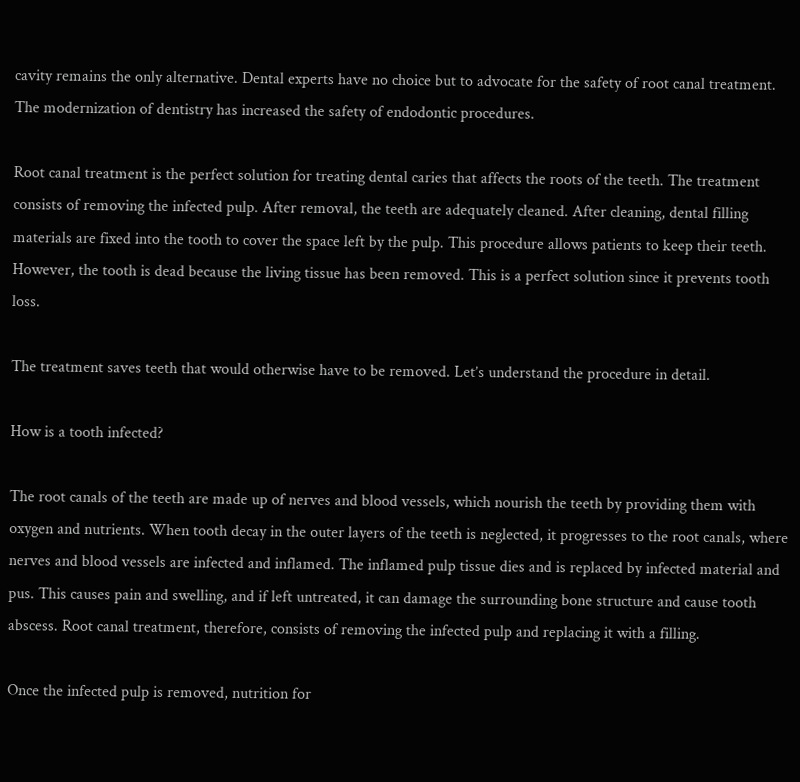cavity remains the only alternative. Dental experts have no choice but to advocate for the safety of root canal treatment. The modernization of dentistry has increased the safety of endodontic procedures.

Root canal treatment is the perfect solution for treating dental caries that affects the roots of the teeth. The treatment consists of removing the infected pulp. After removal, the teeth are adequately cleaned. After cleaning, dental filling materials are fixed into the tooth to cover the space left by the pulp. This procedure allows patients to keep their teeth. However, the tooth is dead because the living tissue has been removed. This is a perfect solution since it prevents tooth loss.

The treatment saves teeth that would otherwise have to be removed. Let’s understand the procedure in detail.

How is a tooth infected?

The root canals of the teeth are made up of nerves and blood vessels, which nourish the teeth by providing them with oxygen and nutrients. When tooth decay in the outer layers of the teeth is neglected, it progresses to the root canals, where nerves and blood vessels are infected and inflamed. The inflamed pulp tissue dies and is replaced by infected material and pus. This causes pain and swelling, and if left untreated, it can damage the surrounding bone structure and cause tooth abscess. Root canal treatment, therefore, consists of removing the infected pulp and replacing it with a filling.

Once the infected pulp is removed, nutrition for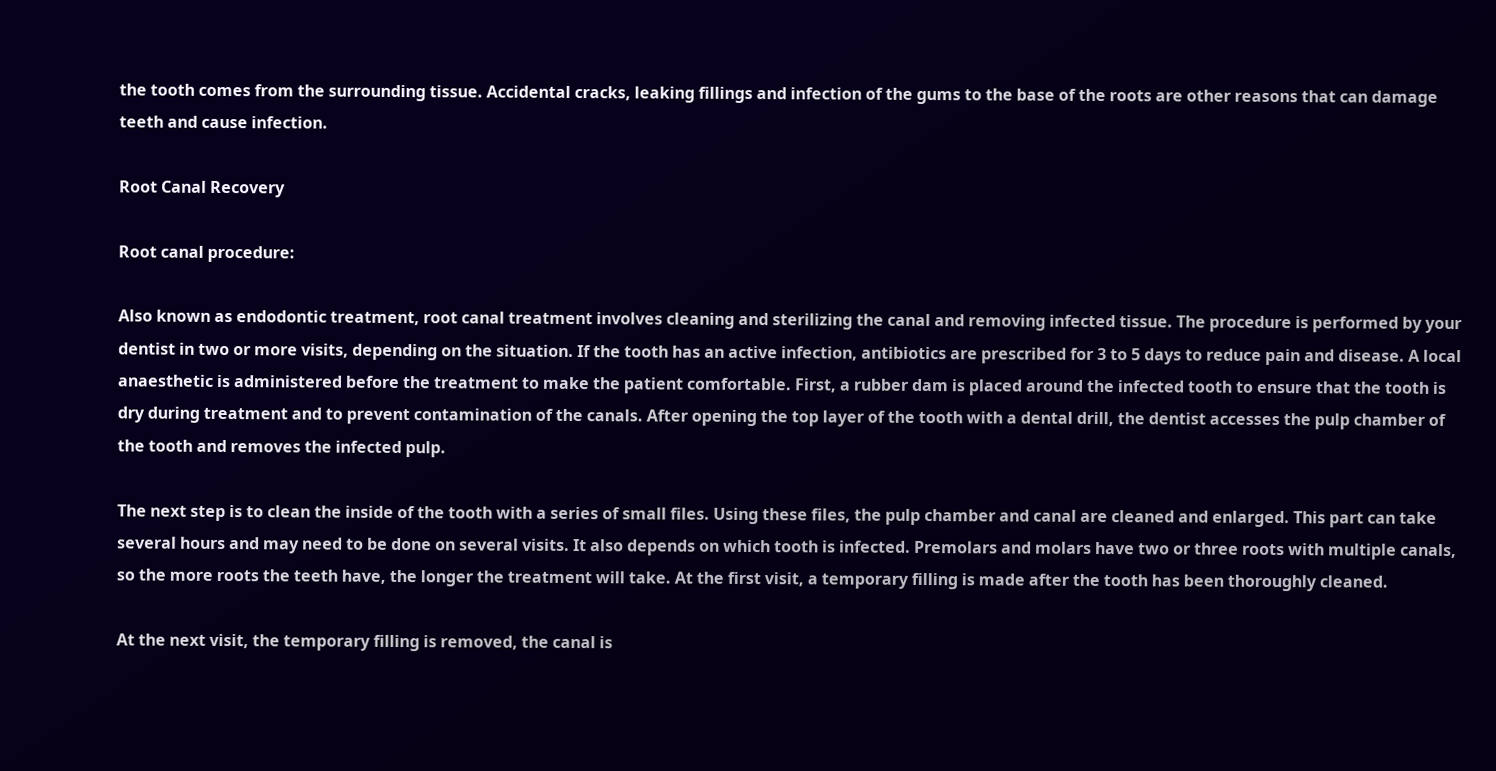the tooth comes from the surrounding tissue. Accidental cracks, leaking fillings and infection of the gums to the base of the roots are other reasons that can damage teeth and cause infection.

Root Canal Recovery

Root canal procedure:

Also known as endodontic treatment, root canal treatment involves cleaning and sterilizing the canal and removing infected tissue. The procedure is performed by your dentist in two or more visits, depending on the situation. If the tooth has an active infection, antibiotics are prescribed for 3 to 5 days to reduce pain and disease. A local anaesthetic is administered before the treatment to make the patient comfortable. First, a rubber dam is placed around the infected tooth to ensure that the tooth is dry during treatment and to prevent contamination of the canals. After opening the top layer of the tooth with a dental drill, the dentist accesses the pulp chamber of the tooth and removes the infected pulp.

The next step is to clean the inside of the tooth with a series of small files. Using these files, the pulp chamber and canal are cleaned and enlarged. This part can take several hours and may need to be done on several visits. It also depends on which tooth is infected. Premolars and molars have two or three roots with multiple canals, so the more roots the teeth have, the longer the treatment will take. At the first visit, a temporary filling is made after the tooth has been thoroughly cleaned.

At the next visit, the temporary filling is removed, the canal is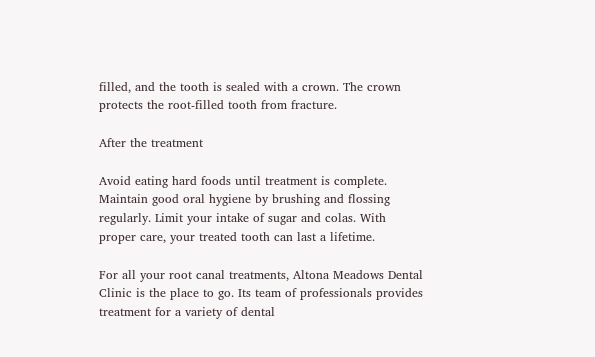filled, and the tooth is sealed with a crown. The crown protects the root-filled tooth from fracture.

After the treatment

Avoid eating hard foods until treatment is complete. Maintain good oral hygiene by brushing and flossing regularly. Limit your intake of sugar and colas. With proper care, your treated tooth can last a lifetime.

For all your root canal treatments, Altona Meadows Dental Clinic is the place to go. Its team of professionals provides treatment for a variety of dental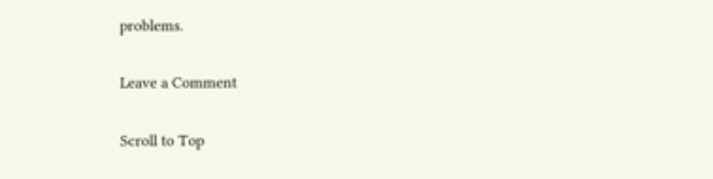problems.

Leave a Comment

Scroll to Top